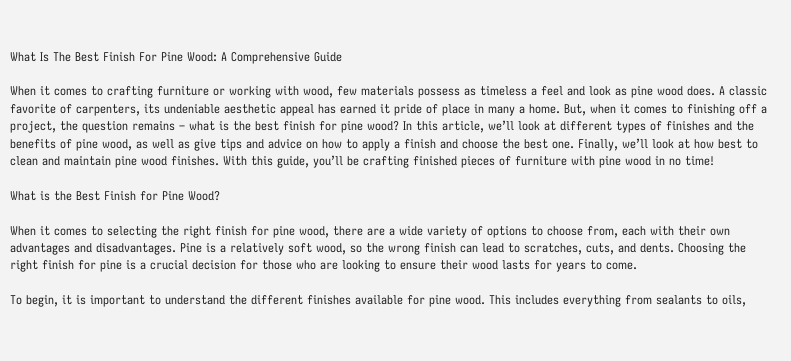What Is The Best Finish For Pine Wood: A Comprehensive Guide

When it comes to crafting furniture or working with wood, few materials possess as timeless a feel and look as pine wood does. A classic favorite of carpenters, its undeniable aesthetic appeal has earned it pride of place in many a home. But, when it comes to finishing off a project, the question remains – what is the best finish for pine wood? In this article, we’ll look at different types of finishes and the benefits of pine wood, as well as give tips and advice on how to apply a finish and choose the best one. Finally, we’ll look at how best to clean and maintain pine wood finishes. With this guide, you’ll be crafting finished pieces of furniture with pine wood in no time!

What is the Best Finish for Pine Wood?

When it comes to selecting the right finish for pine wood, there are a wide variety of options to choose from, each with their own advantages and disadvantages. Pine is a relatively soft wood, so the wrong finish can lead to scratches, cuts, and dents. Choosing the right finish for pine is a crucial decision for those who are looking to ensure their wood lasts for years to come.

To begin, it is important to understand the different finishes available for pine wood. This includes everything from sealants to oils,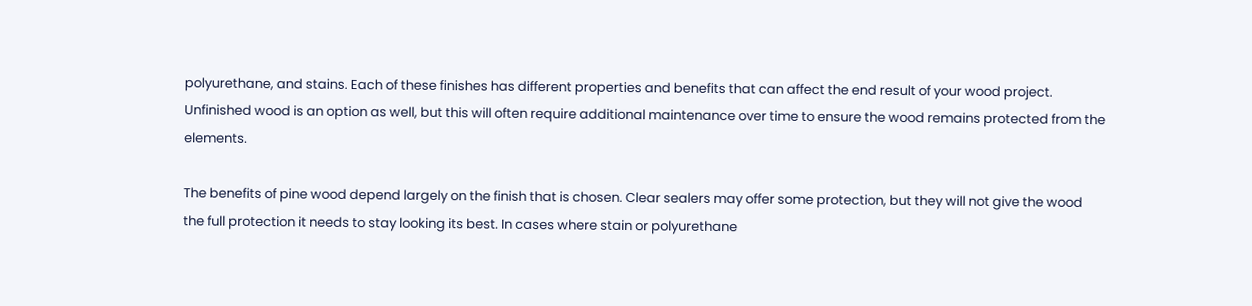polyurethane, and stains. Each of these finishes has different properties and benefits that can affect the end result of your wood project. Unfinished wood is an option as well, but this will often require additional maintenance over time to ensure the wood remains protected from the elements.

The benefits of pine wood depend largely on the finish that is chosen. Clear sealers may offer some protection, but they will not give the wood the full protection it needs to stay looking its best. In cases where stain or polyurethane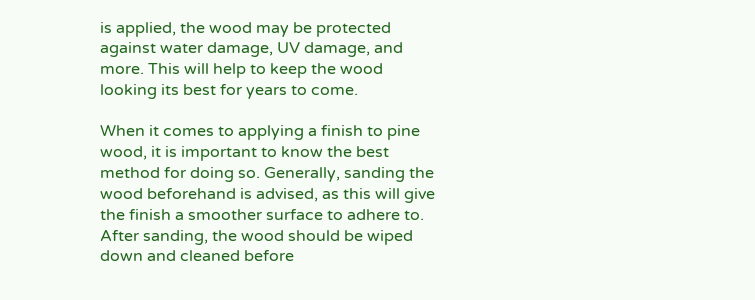is applied, the wood may be protected against water damage, UV damage, and more. This will help to keep the wood looking its best for years to come.

When it comes to applying a finish to pine wood, it is important to know the best method for doing so. Generally, sanding the wood beforehand is advised, as this will give the finish a smoother surface to adhere to. After sanding, the wood should be wiped down and cleaned before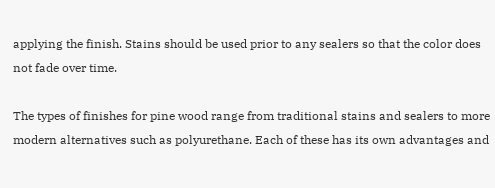applying the finish. Stains should be used prior to any sealers so that the color does not fade over time.

The types of finishes for pine wood range from traditional stains and sealers to more modern alternatives such as polyurethane. Each of these has its own advantages and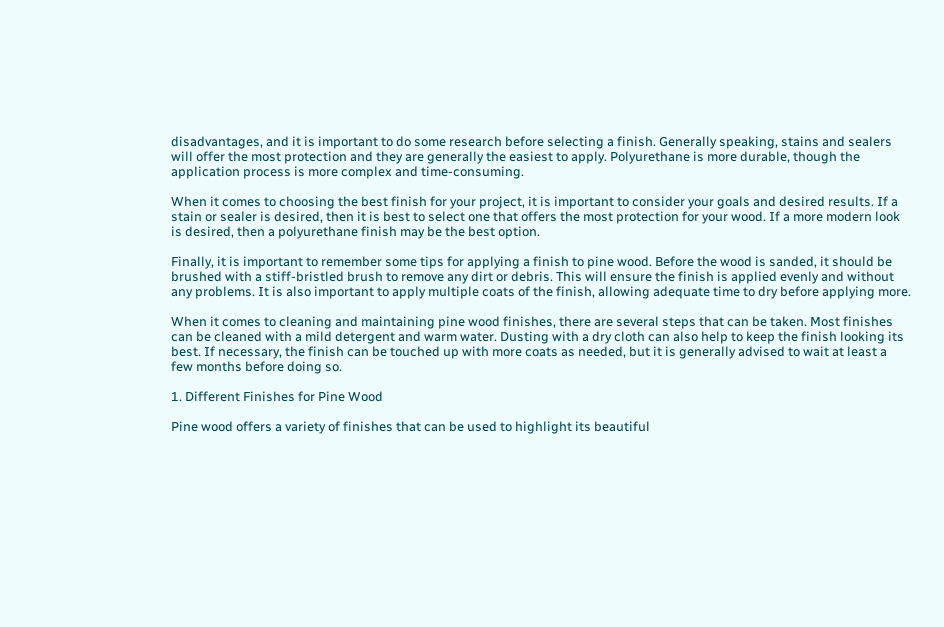disadvantages, and it is important to do some research before selecting a finish. Generally speaking, stains and sealers will offer the most protection and they are generally the easiest to apply. Polyurethane is more durable, though the application process is more complex and time-consuming.

When it comes to choosing the best finish for your project, it is important to consider your goals and desired results. If a stain or sealer is desired, then it is best to select one that offers the most protection for your wood. If a more modern look is desired, then a polyurethane finish may be the best option.

Finally, it is important to remember some tips for applying a finish to pine wood. Before the wood is sanded, it should be brushed with a stiff-bristled brush to remove any dirt or debris. This will ensure the finish is applied evenly and without any problems. It is also important to apply multiple coats of the finish, allowing adequate time to dry before applying more.

When it comes to cleaning and maintaining pine wood finishes, there are several steps that can be taken. Most finishes can be cleaned with a mild detergent and warm water. Dusting with a dry cloth can also help to keep the finish looking its best. If necessary, the finish can be touched up with more coats as needed, but it is generally advised to wait at least a few months before doing so.

1. Different Finishes for Pine Wood

Pine wood offers a variety of finishes that can be used to highlight its beautiful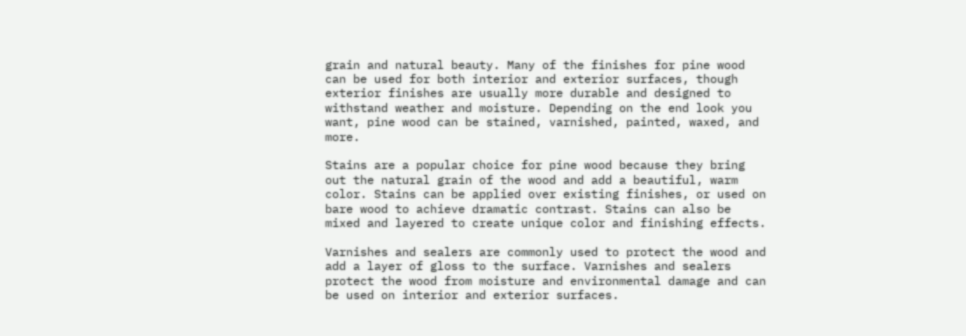grain and natural beauty. Many of the finishes for pine wood can be used for both interior and exterior surfaces, though exterior finishes are usually more durable and designed to withstand weather and moisture. Depending on the end look you want, pine wood can be stained, varnished, painted, waxed, and more.

Stains are a popular choice for pine wood because they bring out the natural grain of the wood and add a beautiful, warm color. Stains can be applied over existing finishes, or used on bare wood to achieve dramatic contrast. Stains can also be mixed and layered to create unique color and finishing effects.

Varnishes and sealers are commonly used to protect the wood and add a layer of gloss to the surface. Varnishes and sealers protect the wood from moisture and environmental damage and can be used on interior and exterior surfaces.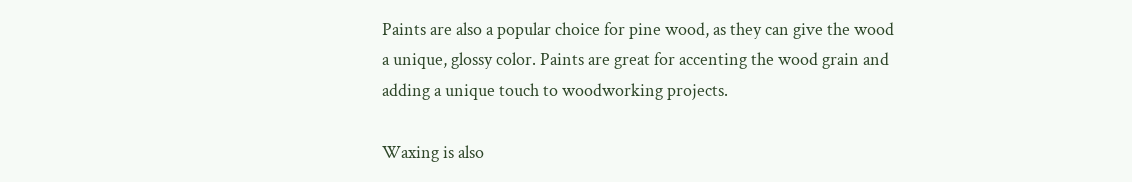Paints are also a popular choice for pine wood, as they can give the wood a unique, glossy color. Paints are great for accenting the wood grain and adding a unique touch to woodworking projects.

Waxing is also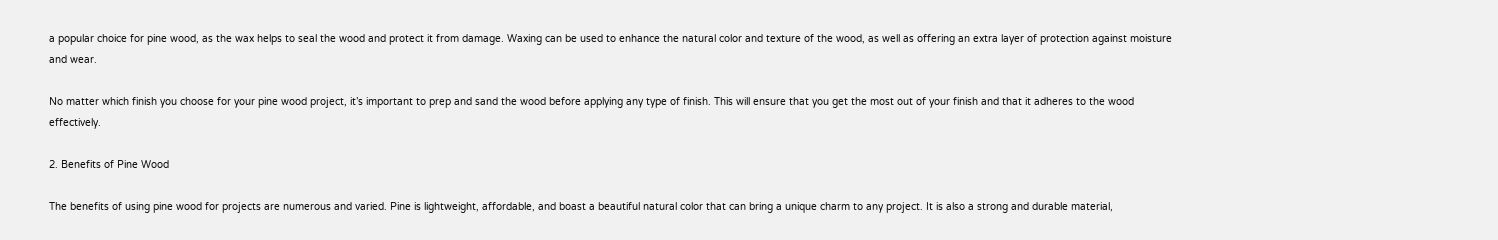a popular choice for pine wood, as the wax helps to seal the wood and protect it from damage. Waxing can be used to enhance the natural color and texture of the wood, as well as offering an extra layer of protection against moisture and wear.

No matter which finish you choose for your pine wood project, it’s important to prep and sand the wood before applying any type of finish. This will ensure that you get the most out of your finish and that it adheres to the wood effectively.

2. Benefits of Pine Wood

The benefits of using pine wood for projects are numerous and varied. Pine is lightweight, affordable, and boast a beautiful natural color that can bring a unique charm to any project. It is also a strong and durable material,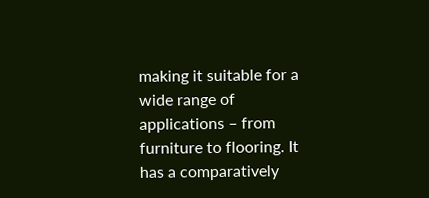making it suitable for a wide range of applications – from furniture to flooring. It has a comparatively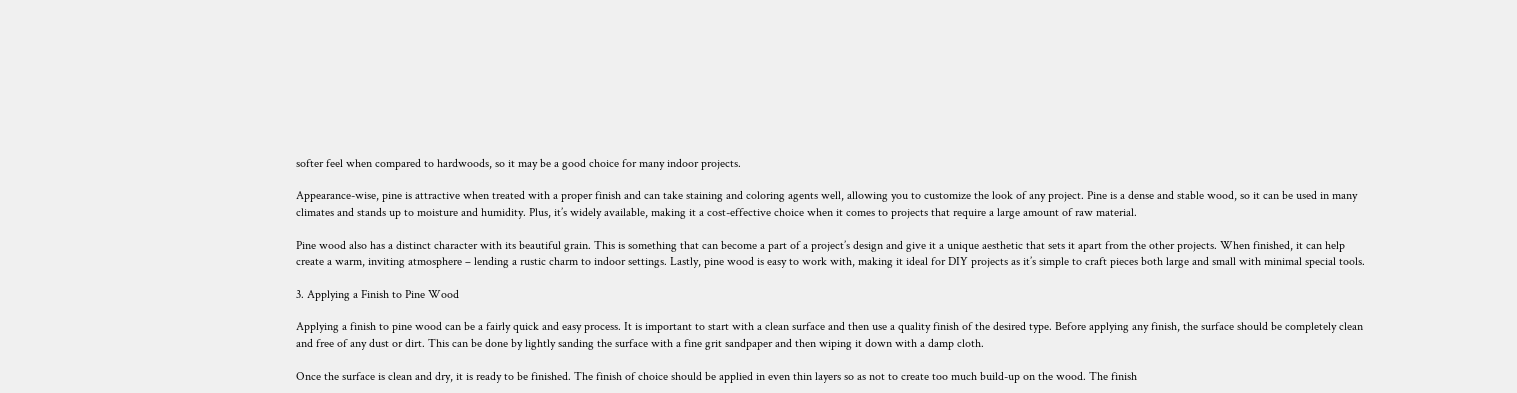softer feel when compared to hardwoods, so it may be a good choice for many indoor projects.

Appearance-wise, pine is attractive when treated with a proper finish and can take staining and coloring agents well, allowing you to customize the look of any project. Pine is a dense and stable wood, so it can be used in many climates and stands up to moisture and humidity. Plus, it’s widely available, making it a cost-effective choice when it comes to projects that require a large amount of raw material.

Pine wood also has a distinct character with its beautiful grain. This is something that can become a part of a project’s design and give it a unique aesthetic that sets it apart from the other projects. When finished, it can help create a warm, inviting atmosphere – lending a rustic charm to indoor settings. Lastly, pine wood is easy to work with, making it ideal for DIY projects as it’s simple to craft pieces both large and small with minimal special tools.

3. Applying a Finish to Pine Wood

Applying a finish to pine wood can be a fairly quick and easy process. It is important to start with a clean surface and then use a quality finish of the desired type. Before applying any finish, the surface should be completely clean and free of any dust or dirt. This can be done by lightly sanding the surface with a fine grit sandpaper and then wiping it down with a damp cloth.

Once the surface is clean and dry, it is ready to be finished. The finish of choice should be applied in even thin layers so as not to create too much build-up on the wood. The finish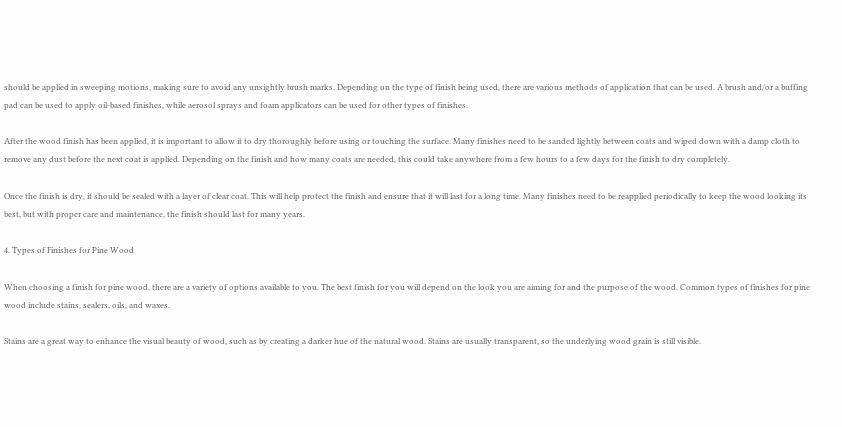should be applied in sweeping motions, making sure to avoid any unsightly brush marks. Depending on the type of finish being used, there are various methods of application that can be used. A brush and/or a buffing pad can be used to apply oil-based finishes, while aerosol sprays and foam applicators can be used for other types of finishes.

After the wood finish has been applied, it is important to allow it to dry thoroughly before using or touching the surface. Many finishes need to be sanded lightly between coats and wiped down with a damp cloth to remove any dust before the next coat is applied. Depending on the finish and how many coats are needed, this could take anywhere from a few hours to a few days for the finish to dry completely.

Once the finish is dry, it should be sealed with a layer of clear coat. This will help protect the finish and ensure that it will last for a long time. Many finishes need to be reapplied periodically to keep the wood looking its best, but with proper care and maintenance, the finish should last for many years.

4. Types of Finishes for Pine Wood

When choosing a finish for pine wood, there are a variety of options available to you. The best finish for you will depend on the look you are aiming for and the purpose of the wood. Common types of finishes for pine wood include stains, sealers, oils, and waxes.

Stains are a great way to enhance the visual beauty of wood, such as by creating a darker hue of the natural wood. Stains are usually transparent, so the underlying wood grain is still visible.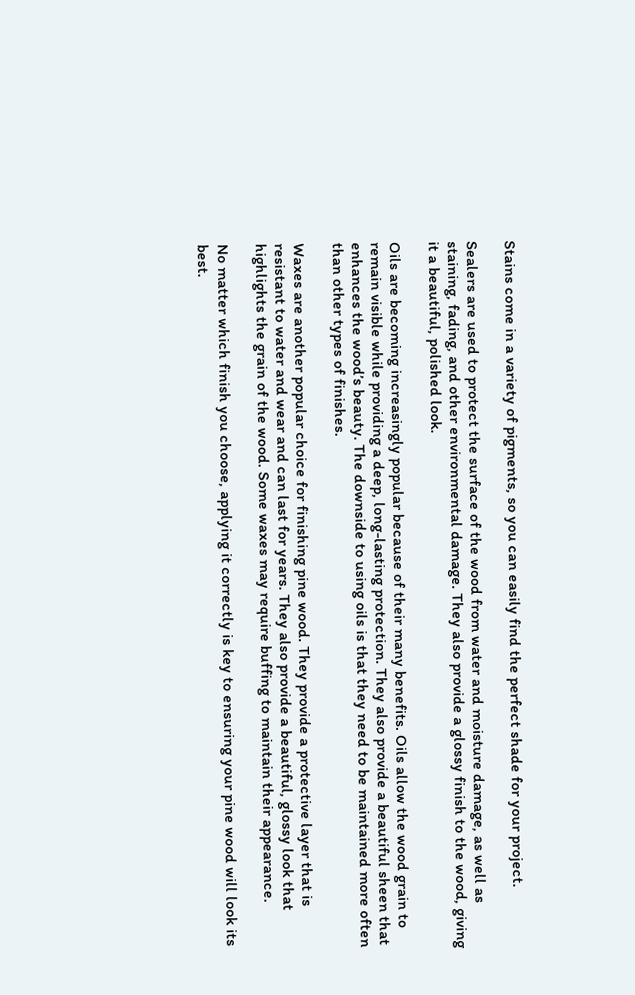Stains come in a variety of pigments, so you can easily find the perfect shade for your project.

Sealers are used to protect the surface of the wood from water and moisture damage, as well as staining, fading, and other environmental damage. They also provide a glossy finish to the wood, giving it a beautiful, polished look.

Oils are becoming increasingly popular because of their many benefits. Oils allow the wood grain to remain visible while providing a deep, long-lasting protection. They also provide a beautiful sheen that enhances the wood’s beauty. The downside to using oils is that they need to be maintained more often than other types of finishes.

Waxes are another popular choice for finishing pine wood. They provide a protective layer that is resistant to water and wear and can last for years. They also provide a beautiful, glossy look that highlights the grain of the wood. Some waxes may require buffing to maintain their appearance.

No matter which finish you choose, applying it correctly is key to ensuring your pine wood will look its best.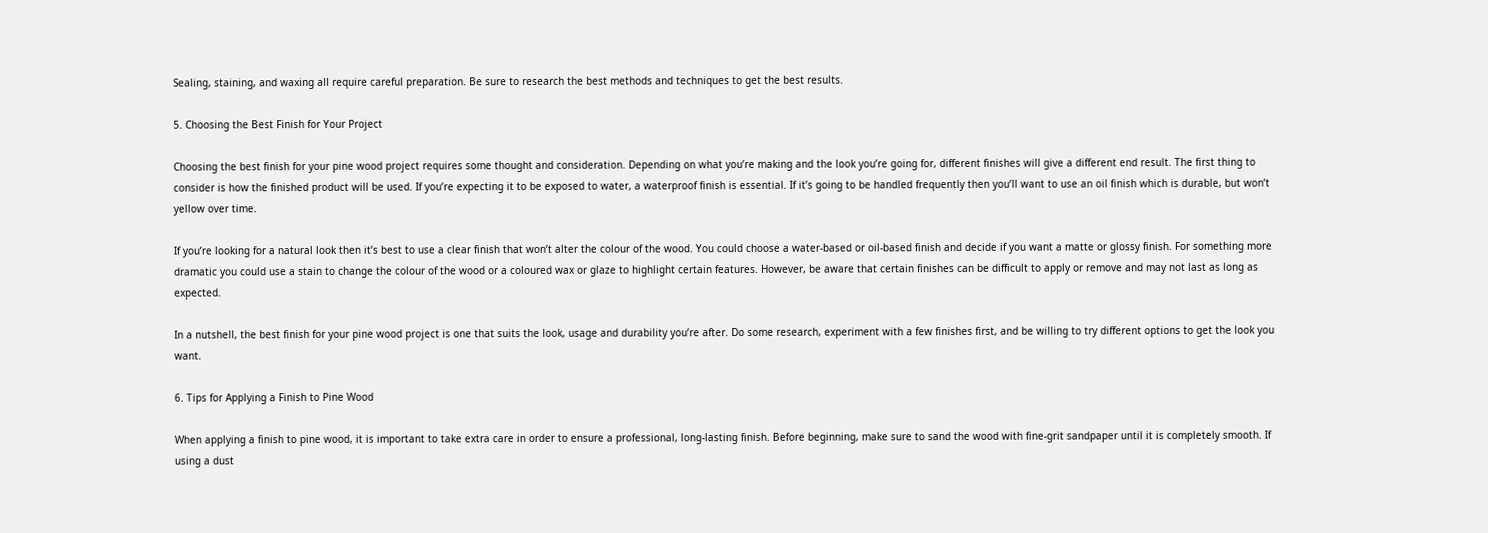Sealing, staining, and waxing all require careful preparation. Be sure to research the best methods and techniques to get the best results.

5. Choosing the Best Finish for Your Project

Choosing the best finish for your pine wood project requires some thought and consideration. Depending on what you’re making and the look you’re going for, different finishes will give a different end result. The first thing to consider is how the finished product will be used. If you’re expecting it to be exposed to water, a waterproof finish is essential. If it’s going to be handled frequently then you’ll want to use an oil finish which is durable, but won’t yellow over time.

If you’re looking for a natural look then it’s best to use a clear finish that won’t alter the colour of the wood. You could choose a water-based or oil-based finish and decide if you want a matte or glossy finish. For something more dramatic you could use a stain to change the colour of the wood or a coloured wax or glaze to highlight certain features. However, be aware that certain finishes can be difficult to apply or remove and may not last as long as expected.

In a nutshell, the best finish for your pine wood project is one that suits the look, usage and durability you’re after. Do some research, experiment with a few finishes first, and be willing to try different options to get the look you want.

6. Tips for Applying a Finish to Pine Wood

When applying a finish to pine wood, it is important to take extra care in order to ensure a professional, long-lasting finish. Before beginning, make sure to sand the wood with fine-grit sandpaper until it is completely smooth. If using a dust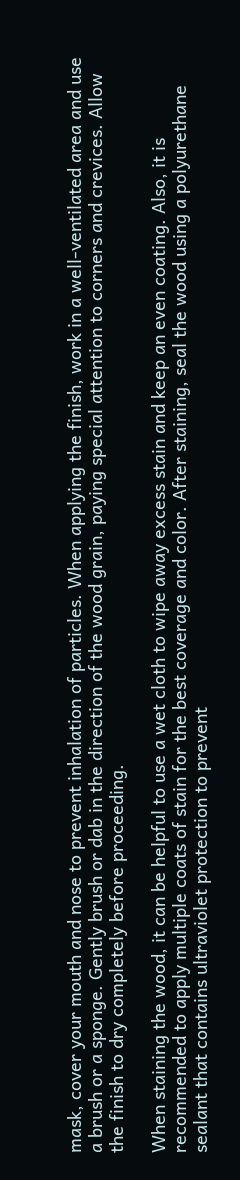mask, cover your mouth and nose to prevent inhalation of particles. When applying the finish, work in a well-ventilated area and use a brush or a sponge. Gently brush or dab in the direction of the wood grain, paying special attention to corners and crevices. Allow the finish to dry completely before proceeding.

When staining the wood, it can be helpful to use a wet cloth to wipe away excess stain and keep an even coating. Also, it is recommended to apply multiple coats of stain for the best coverage and color. After staining, seal the wood using a polyurethane sealant that contains ultraviolet protection to prevent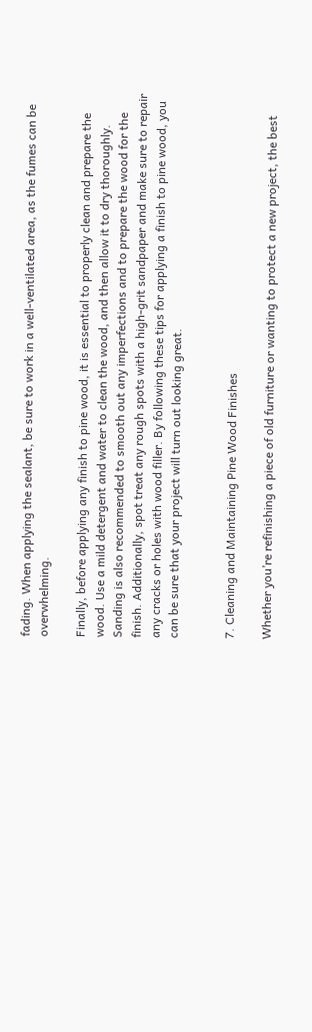fading. When applying the sealant, be sure to work in a well-ventilated area, as the fumes can be overwhelming.

Finally, before applying any finish to pine wood, it is essential to properly clean and prepare the wood. Use a mild detergent and water to clean the wood, and then allow it to dry thoroughly. Sanding is also recommended to smooth out any imperfections and to prepare the wood for the finish. Additionally, spot treat any rough spots with a high-grit sandpaper and make sure to repair any cracks or holes with wood filler. By following these tips for applying a finish to pine wood, you can be sure that your project will turn out looking great.


7. Cleaning and Maintaining Pine Wood Finishes

Whether you’re refinishing a piece of old furniture or wanting to protect a new project, the best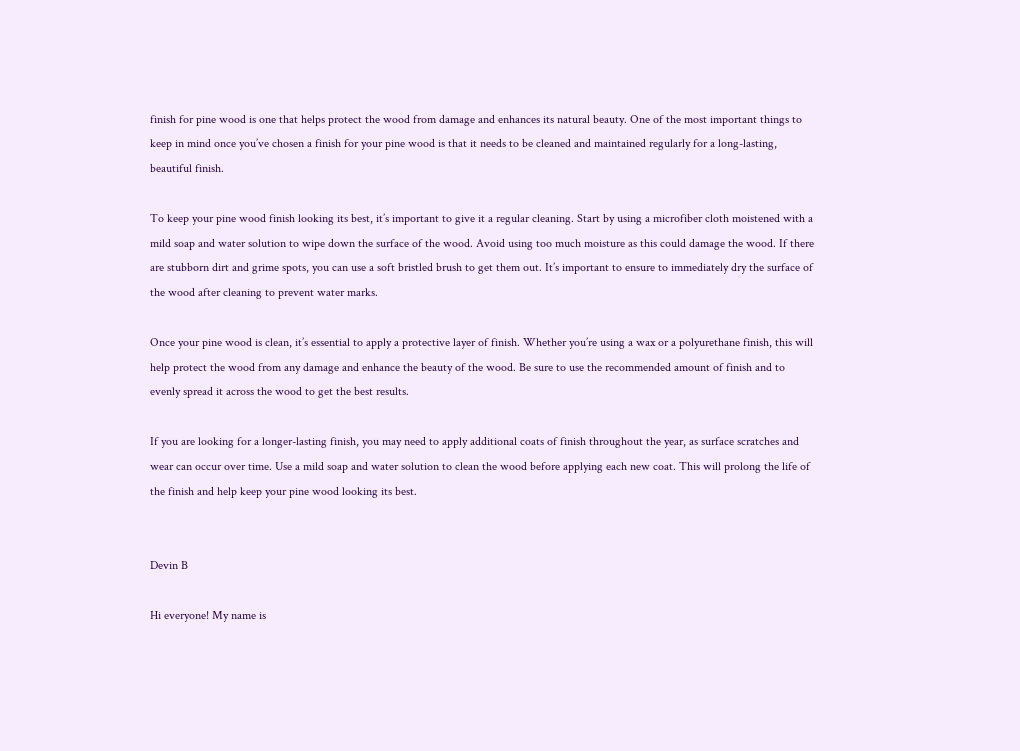finish for pine wood is one that helps protect the wood from damage and enhances its natural beauty. One of the most important things to keep in mind once you’ve chosen a finish for your pine wood is that it needs to be cleaned and maintained regularly for a long-lasting, beautiful finish.

To keep your pine wood finish looking its best, it’s important to give it a regular cleaning. Start by using a microfiber cloth moistened with a mild soap and water solution to wipe down the surface of the wood. Avoid using too much moisture as this could damage the wood. If there are stubborn dirt and grime spots, you can use a soft bristled brush to get them out. It’s important to ensure to immediately dry the surface of the wood after cleaning to prevent water marks.

Once your pine wood is clean, it’s essential to apply a protective layer of finish. Whether you’re using a wax or a polyurethane finish, this will help protect the wood from any damage and enhance the beauty of the wood. Be sure to use the recommended amount of finish and to evenly spread it across the wood to get the best results.

If you are looking for a longer-lasting finish, you may need to apply additional coats of finish throughout the year, as surface scratches and wear can occur over time. Use a mild soap and water solution to clean the wood before applying each new coat. This will prolong the life of the finish and help keep your pine wood looking its best.


Devin B

Hi everyone! My name is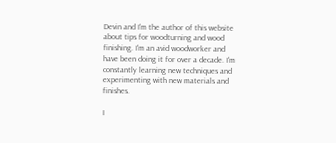Devin and I'm the author of this website about tips for woodturning and wood finishing. I'm an avid woodworker and have been doing it for over a decade. I'm constantly learning new techniques and experimenting with new materials and finishes.

I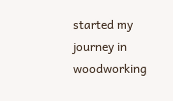started my journey in woodworking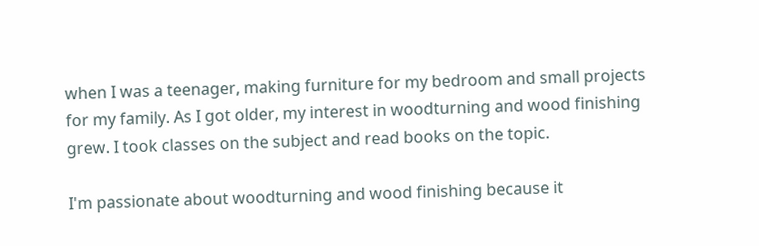when I was a teenager, making furniture for my bedroom and small projects for my family. As I got older, my interest in woodturning and wood finishing grew. I took classes on the subject and read books on the topic.

I'm passionate about woodturning and wood finishing because it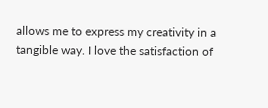allows me to express my creativity in a tangible way. I love the satisfaction of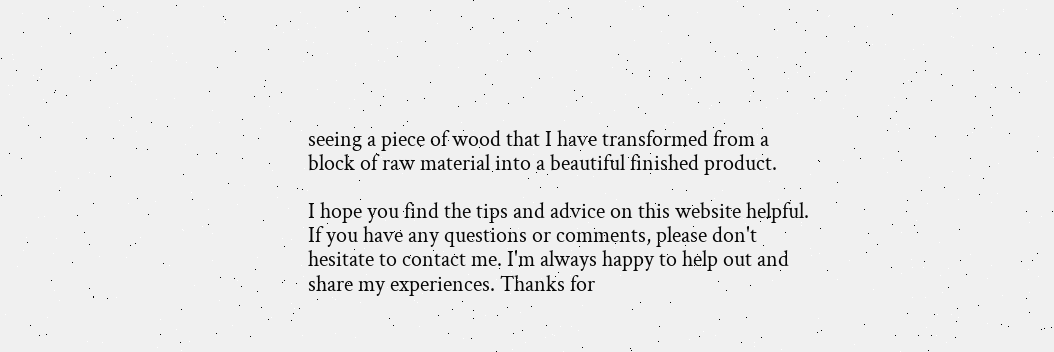seeing a piece of wood that I have transformed from a block of raw material into a beautiful finished product.

I hope you find the tips and advice on this website helpful. If you have any questions or comments, please don't hesitate to contact me. I'm always happy to help out and share my experiences. Thanks for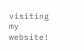visiting my website!